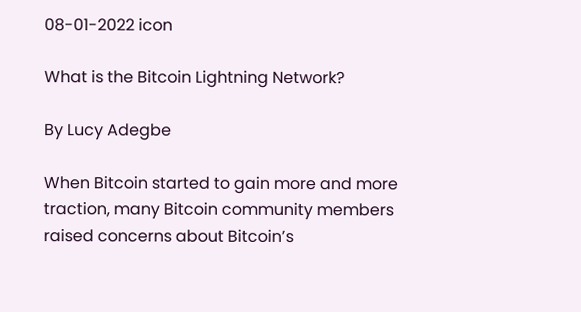08-01-2022 icon

What is the Bitcoin Lightning Network?

By Lucy Adegbe

When Bitcoin started to gain more and more traction, many Bitcoin community members raised concerns about Bitcoin’s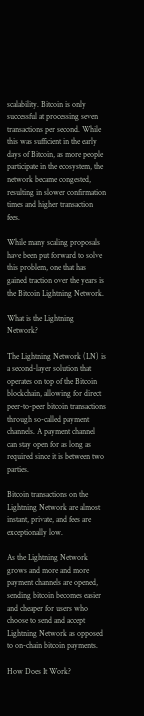scalability. Bitcoin is only successful at processing seven transactions per second. While this was sufficient in the early days of Bitcoin, as more people participate in the ecosystem, the network became congested, resulting in slower confirmation times and higher transaction fees.

While many scaling proposals have been put forward to solve this problem, one that has gained traction over the years is the Bitcoin Lightning Network.

What is the Lightning Network?

The Lightning Network (LN) is a second-layer solution that operates on top of the Bitcoin blockchain, allowing for direct peer-to-peer bitcoin transactions through so-called payment channels. A payment channel can stay open for as long as required since it is between two parties.

Bitcoin transactions on the Lightning Network are almost instant, private, and fees are exceptionally low.

As the Lightning Network grows and more and more payment channels are opened, sending bitcoin becomes easier and cheaper for users who choose to send and accept Lightning Network as opposed to on-chain bitcoin payments.

How Does It Work?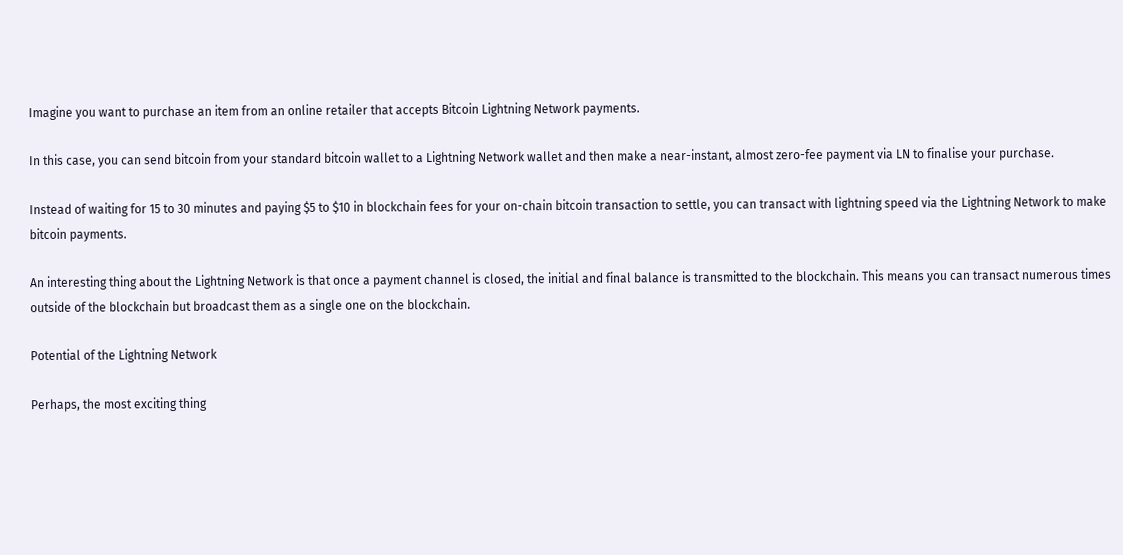Imagine you want to purchase an item from an online retailer that accepts Bitcoin Lightning Network payments.

In this case, you can send bitcoin from your standard bitcoin wallet to a Lightning Network wallet and then make a near-instant, almost zero-fee payment via LN to finalise your purchase.

Instead of waiting for 15 to 30 minutes and paying $5 to $10 in blockchain fees for your on-chain bitcoin transaction to settle, you can transact with lightning speed via the Lightning Network to make bitcoin payments.

An interesting thing about the Lightning Network is that once a payment channel is closed, the initial and final balance is transmitted to the blockchain. This means you can transact numerous times outside of the blockchain but broadcast them as a single one on the blockchain.

Potential of the Lightning Network

Perhaps, the most exciting thing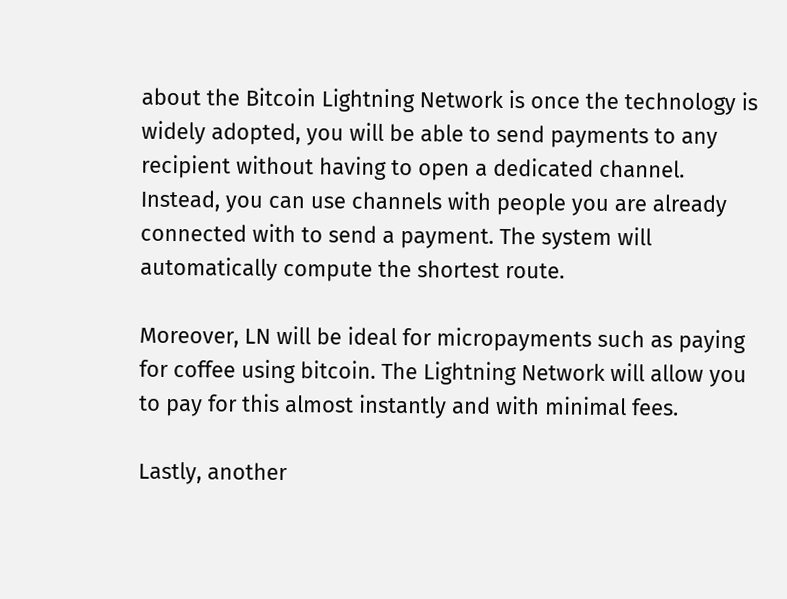about the Bitcoin Lightning Network is once the technology is widely adopted, you will be able to send payments to any recipient without having to open a dedicated channel. Instead, you can use channels with people you are already connected with to send a payment. The system will automatically compute the shortest route.

Moreover, LN will be ideal for micropayments such as paying for coffee using bitcoin. The Lightning Network will allow you to pay for this almost instantly and with minimal fees.

Lastly, another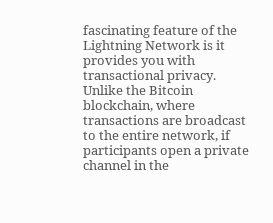fascinating feature of the Lightning Network is it provides you with transactional privacy. Unlike the Bitcoin blockchain, where transactions are broadcast to the entire network, if participants open a private channel in the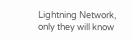Lightning Network, only they will know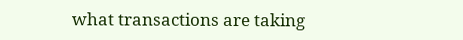what transactions are taking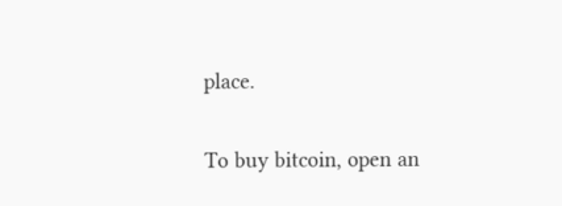place.

To buy bitcoin, open an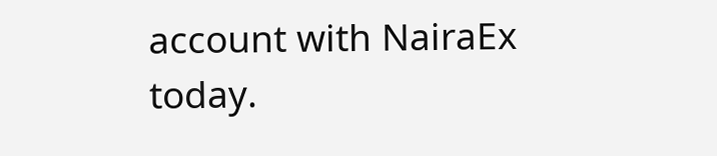account with NairaEx today.